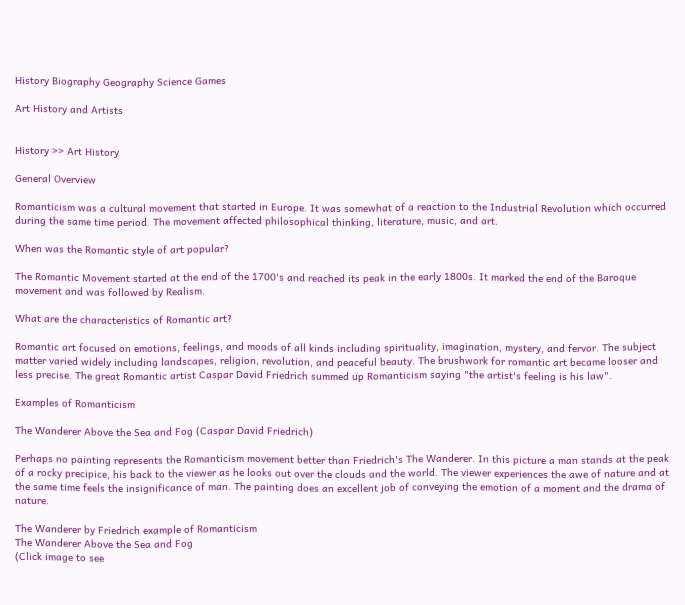History Biography Geography Science Games

Art History and Artists


History >> Art History

General Overview

Romanticism was a cultural movement that started in Europe. It was somewhat of a reaction to the Industrial Revolution which occurred during the same time period. The movement affected philosophical thinking, literature, music, and art.

When was the Romantic style of art popular?

The Romantic Movement started at the end of the 1700's and reached its peak in the early 1800s. It marked the end of the Baroque movement and was followed by Realism.

What are the characteristics of Romantic art?

Romantic art focused on emotions, feelings, and moods of all kinds including spirituality, imagination, mystery, and fervor. The subject matter varied widely including landscapes, religion, revolution, and peaceful beauty. The brushwork for romantic art became looser and less precise. The great Romantic artist Caspar David Friedrich summed up Romanticism saying "the artist's feeling is his law".

Examples of Romanticism

The Wanderer Above the Sea and Fog (Caspar David Friedrich)

Perhaps no painting represents the Romanticism movement better than Friedrich's The Wanderer. In this picture a man stands at the peak of a rocky precipice, his back to the viewer as he looks out over the clouds and the world. The viewer experiences the awe of nature and at the same time feels the insignificance of man. The painting does an excellent job of conveying the emotion of a moment and the drama of nature.

The Wanderer by Friedrich example of Romanticism
The Wanderer Above the Sea and Fog
(Click image to see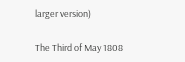larger version)

The Third of May 1808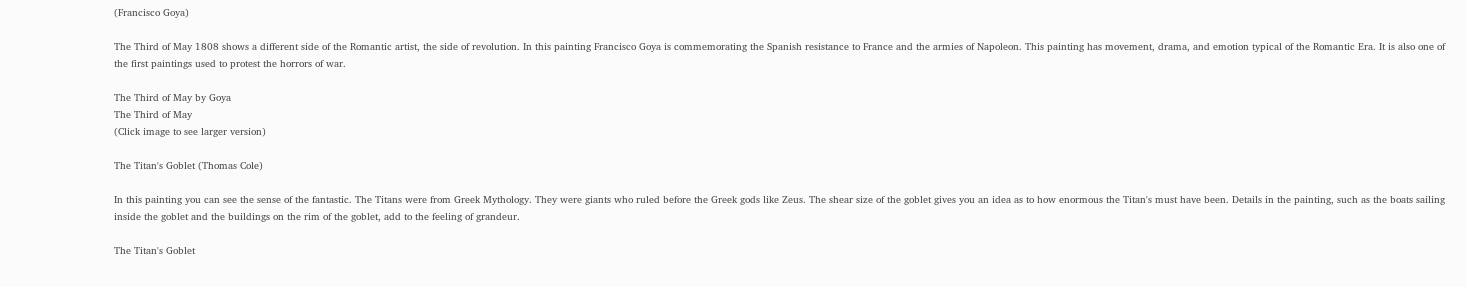(Francisco Goya)

The Third of May 1808 shows a different side of the Romantic artist, the side of revolution. In this painting Francisco Goya is commemorating the Spanish resistance to France and the armies of Napoleon. This painting has movement, drama, and emotion typical of the Romantic Era. It is also one of the first paintings used to protest the horrors of war.

The Third of May by Goya
The Third of May
(Click image to see larger version)

The Titan's Goblet (Thomas Cole)

In this painting you can see the sense of the fantastic. The Titans were from Greek Mythology. They were giants who ruled before the Greek gods like Zeus. The shear size of the goblet gives you an idea as to how enormous the Titan's must have been. Details in the painting, such as the boats sailing inside the goblet and the buildings on the rim of the goblet, add to the feeling of grandeur.

The Titan's Goblet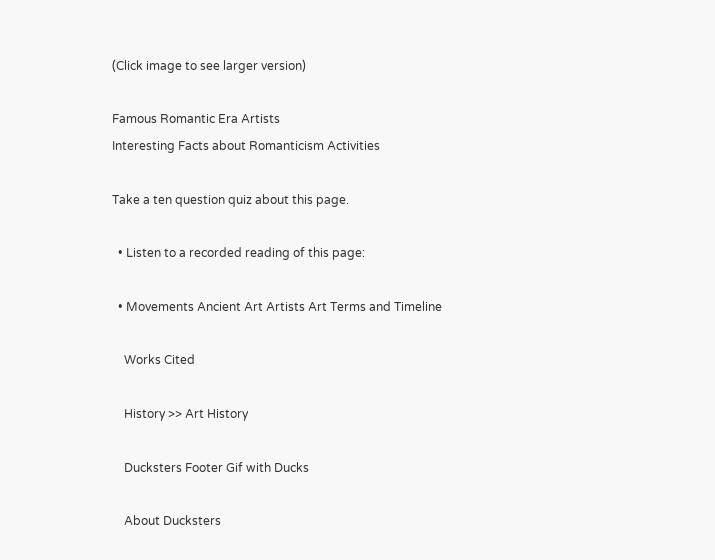(Click image to see larger version)

Famous Romantic Era Artists
Interesting Facts about Romanticism Activities

Take a ten question quiz about this page.

  • Listen to a recorded reading of this page:

  • Movements Ancient Art Artists Art Terms and Timeline

    Works Cited

    History >> Art History

    Ducksters Footer Gif with Ducks

    About Ducksters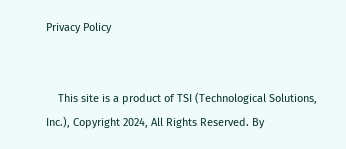Privacy Policy


    This site is a product of TSI (Technological Solutions, Inc.), Copyright 2024, All Rights Reserved. By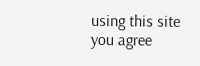using this site you agree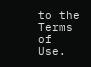to the Terms of Use.